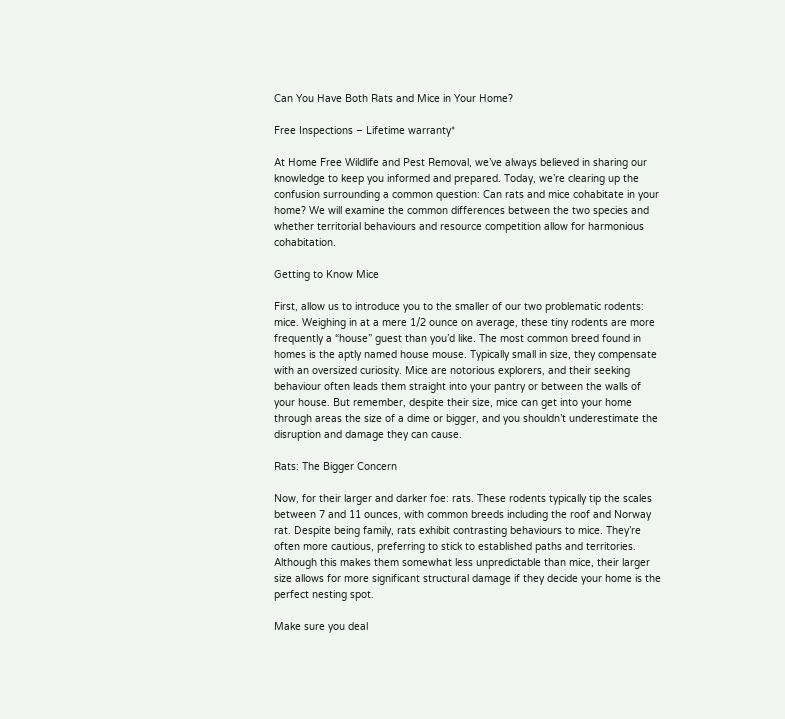Can You Have Both Rats and Mice in Your Home?

Free Inspections – Lifetime warranty*

At Home Free Wildlife and Pest Removal, we’ve always believed in sharing our knowledge to keep you informed and prepared. Today, we’re clearing up the confusion surrounding a common question: Can rats and mice cohabitate in your home? We will examine the common differences between the two species and whether territorial behaviours and resource competition allow for harmonious cohabitation.

Getting to Know Mice

First, allow us to introduce you to the smaller of our two problematic rodents: mice. Weighing in at a mere 1/2 ounce on average, these tiny rodents are more frequently a “house” guest than you’d like. The most common breed found in homes is the aptly named house mouse. Typically small in size, they compensate with an oversized curiosity. Mice are notorious explorers, and their seeking behaviour often leads them straight into your pantry or between the walls of your house. But remember, despite their size, mice can get into your home through areas the size of a dime or bigger, and you shouldn’t underestimate the disruption and damage they can cause.

Rats: The Bigger Concern

Now, for their larger and darker foe: rats. These rodents typically tip the scales between 7 and 11 ounces, with common breeds including the roof and Norway rat. Despite being family, rats exhibit contrasting behaviours to mice. They’re often more cautious, preferring to stick to established paths and territories. Although this makes them somewhat less unpredictable than mice, their larger size allows for more significant structural damage if they decide your home is the perfect nesting spot.

Make sure you deal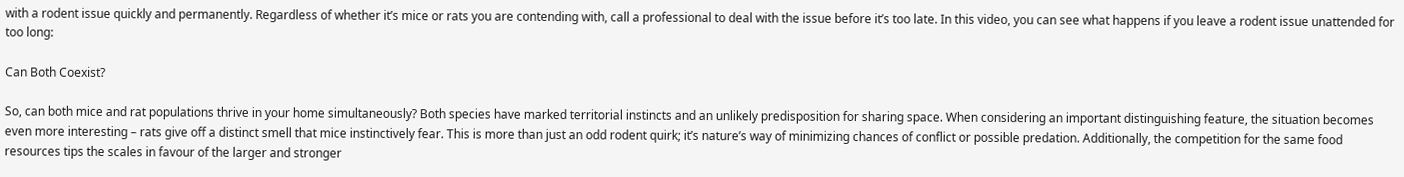with a rodent issue quickly and permanently. Regardless of whether it’s mice or rats you are contending with, call a professional to deal with the issue before it’s too late. In this video, you can see what happens if you leave a rodent issue unattended for too long:

Can Both Coexist?

So, can both mice and rat populations thrive in your home simultaneously? Both species have marked territorial instincts and an unlikely predisposition for sharing space. When considering an important distinguishing feature, the situation becomes even more interesting – rats give off a distinct smell that mice instinctively fear. This is more than just an odd rodent quirk; it’s nature’s way of minimizing chances of conflict or possible predation. Additionally, the competition for the same food resources tips the scales in favour of the larger and stronger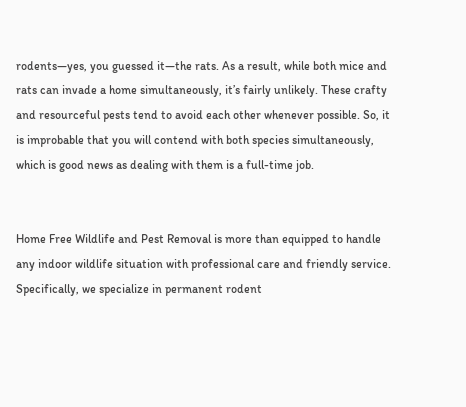rodents—yes, you guessed it—the rats. As a result, while both mice and rats can invade a home simultaneously, it’s fairly unlikely. These crafty and resourceful pests tend to avoid each other whenever possible. So, it is improbable that you will contend with both species simultaneously, which is good news as dealing with them is a full-time job.


Home Free Wildlife and Pest Removal is more than equipped to handle any indoor wildlife situation with professional care and friendly service. Specifically, we specialize in permanent rodent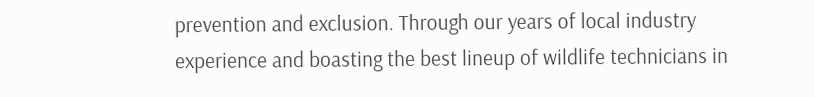prevention and exclusion. Through our years of local industry experience and boasting the best lineup of wildlife technicians in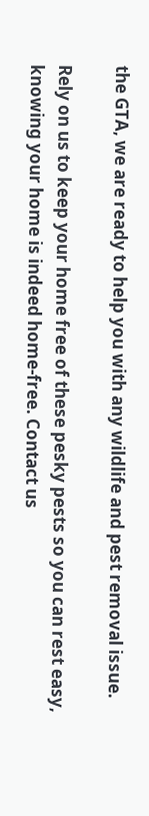the GTA, we are ready to help you with any wildlife and pest removal issue.

Rely on us to keep your home free of these pesky pests so you can rest easy, knowing your home is indeed home-free. Contact us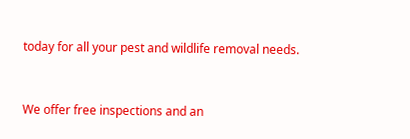today for all your pest and wildlife removal needs.


We offer free inspections and an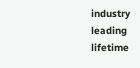industry leading lifetime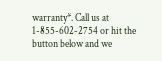warranty*. Call us at 1-855-602-2754 or hit the button below and we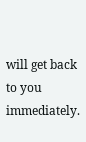will get back to you immediately.